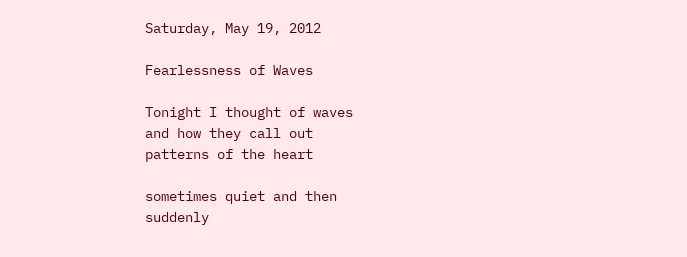Saturday, May 19, 2012

Fearlessness of Waves

Tonight I thought of waves
and how they call out
patterns of the heart

sometimes quiet and then
suddenly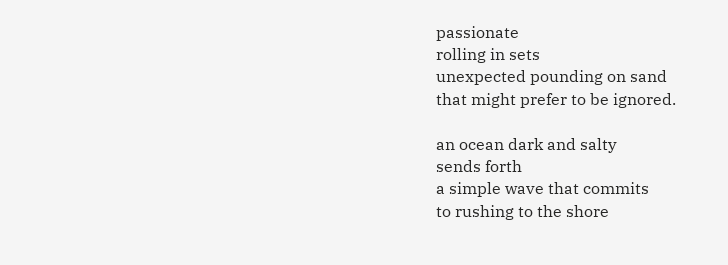passionate
rolling in sets
unexpected pounding on sand
that might prefer to be ignored.

an ocean dark and salty
sends forth
a simple wave that commits
to rushing to the shore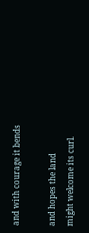and with courage it bends

and hopes the land
might welcome its curl.